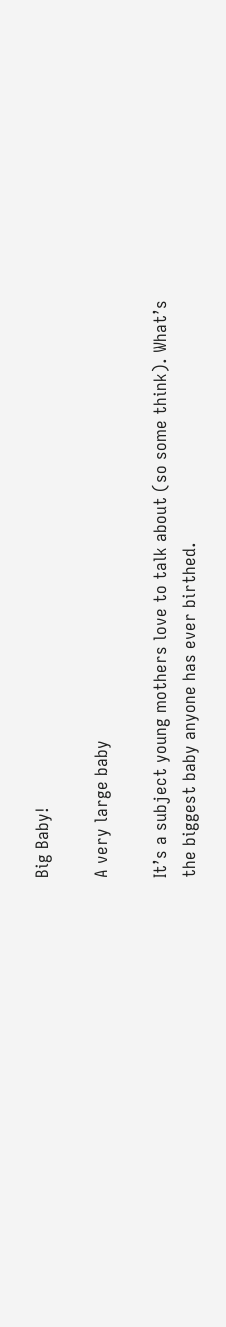Big Baby!

A very large baby

It’s a subject young mothers love to talk about (so some think). What’s the biggest baby anyone has ever birthed.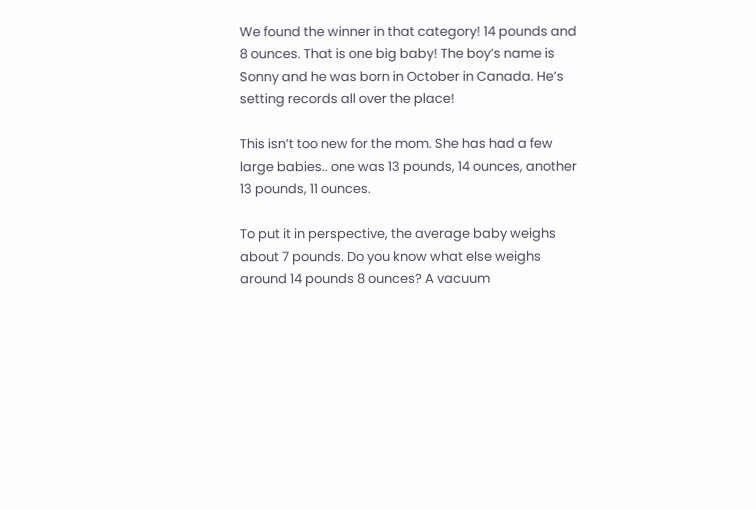We found the winner in that category! 14 pounds and 8 ounces. That is one big baby! The boy’s name is Sonny and he was born in October in Canada. He’s setting records all over the place!

This isn’t too new for the mom. She has had a few large babies.. one was 13 pounds, 14 ounces, another 13 pounds, 11 ounces.

To put it in perspective, the average baby weighs about 7 pounds. Do you know what else weighs around 14 pounds 8 ounces? A vacuum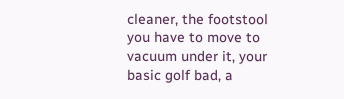cleaner, the footstool you have to move to vacuum under it, your basic golf bad, a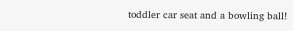toddler car seat and a bowling ball!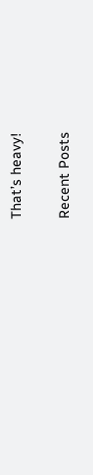That’s heavy!

Recent Posts